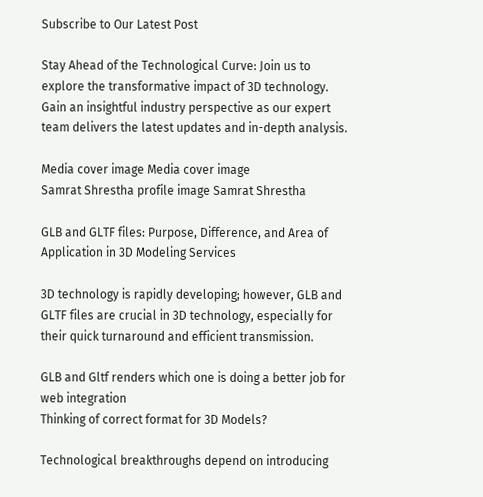Subscribe to Our Latest Post

Stay Ahead of the Technological Curve: Join us to explore the transformative impact of 3D technology. Gain an insightful industry perspective as our expert team delivers the latest updates and in-depth analysis.

Media cover image Media cover image
Samrat Shrestha profile image Samrat Shrestha

GLB and GLTF files: Purpose, Difference, and Area of Application in 3D Modeling Services

3D technology is rapidly developing; however, GLB and GLTF files are crucial in 3D technology, especially for their quick turnaround and efficient transmission.

GLB and Gltf renders which one is doing a better job for web integration
Thinking of correct format for 3D Models?

Technological breakthroughs depend on introducing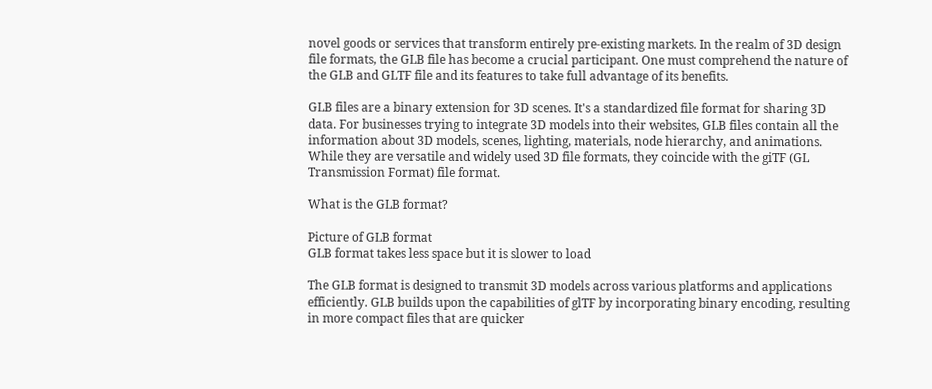novel goods or services that transform entirely pre-existing markets. In the realm of 3D design file formats, the GLB file has become a crucial participant. One must comprehend the nature of the GLB and GLTF file and its features to take full advantage of its benefits.

GLB files are a binary extension for 3D scenes. It's a standardized file format for sharing 3D data. For businesses trying to integrate 3D models into their websites, GLB files contain all the information about 3D models, scenes, lighting, materials, node hierarchy, and animations. While they are versatile and widely used 3D file formats, they coincide with the giTF (GL Transmission Format) file format.

What is the GLB format?

Picture of GLB format
GLB format takes less space but it is slower to load

The GLB format is designed to transmit 3D models across various platforms and applications efficiently. GLB builds upon the capabilities of glTF by incorporating binary encoding, resulting in more compact files that are quicker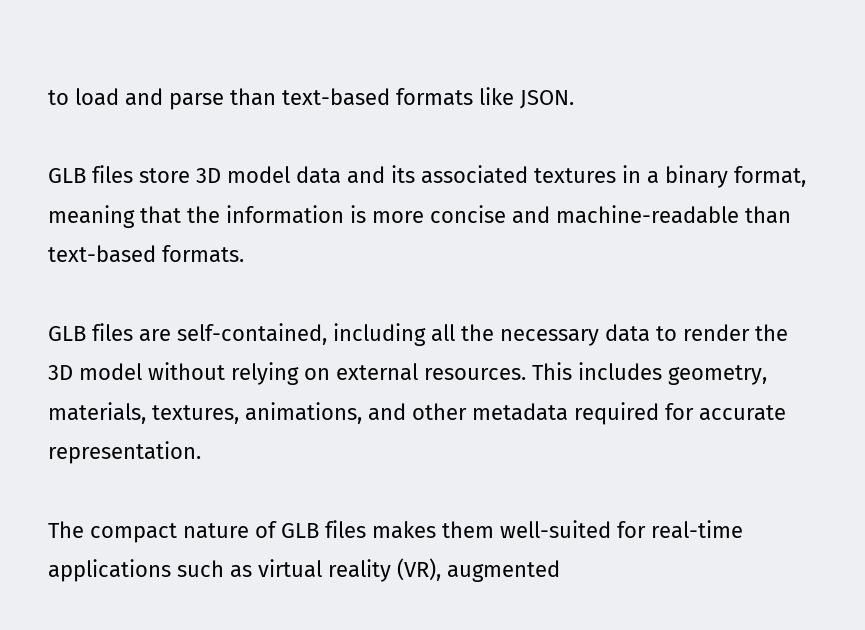to load and parse than text-based formats like JSON.

GLB files store 3D model data and its associated textures in a binary format, meaning that the information is more concise and machine-readable than text-based formats.

GLB files are self-contained, including all the necessary data to render the 3D model without relying on external resources. This includes geometry, materials, textures, animations, and other metadata required for accurate representation.

The compact nature of GLB files makes them well-suited for real-time applications such as virtual reality (VR), augmented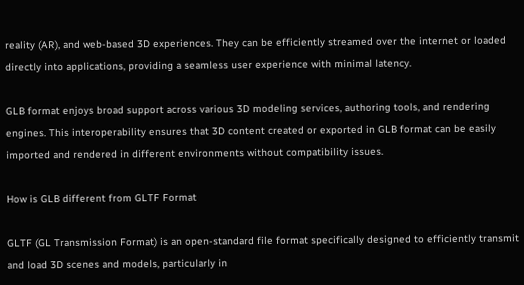reality (AR), and web-based 3D experiences. They can be efficiently streamed over the internet or loaded directly into applications, providing a seamless user experience with minimal latency.

GLB format enjoys broad support across various 3D modeling services, authoring tools, and rendering engines. This interoperability ensures that 3D content created or exported in GLB format can be easily imported and rendered in different environments without compatibility issues.

How is GLB different from GLTF Format

GLTF (GL Transmission Format) is an open-standard file format specifically designed to efficiently transmit and load 3D scenes and models, particularly in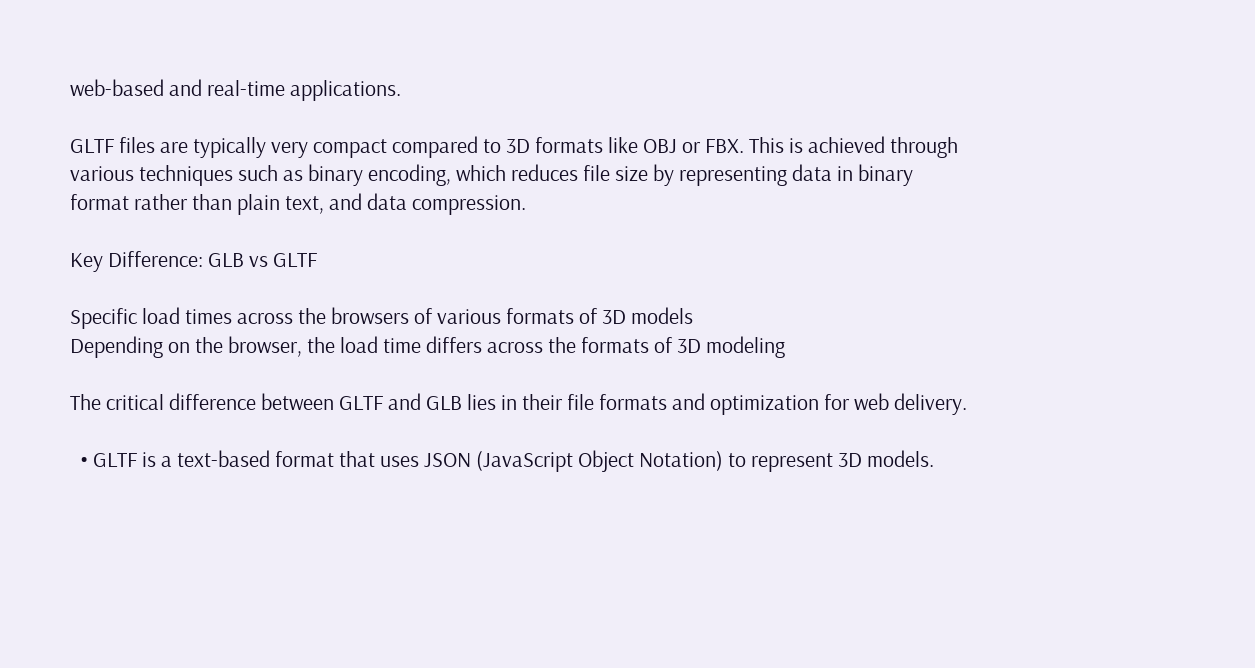web-based and real-time applications.

GLTF files are typically very compact compared to 3D formats like OBJ or FBX. This is achieved through various techniques such as binary encoding, which reduces file size by representing data in binary format rather than plain text, and data compression.

Key Difference: GLB vs GLTF

Specific load times across the browsers of various formats of 3D models
Depending on the browser, the load time differs across the formats of 3D modeling

The critical difference between GLTF and GLB lies in their file formats and optimization for web delivery.

  • GLTF is a text-based format that uses JSON (JavaScript Object Notation) to represent 3D models.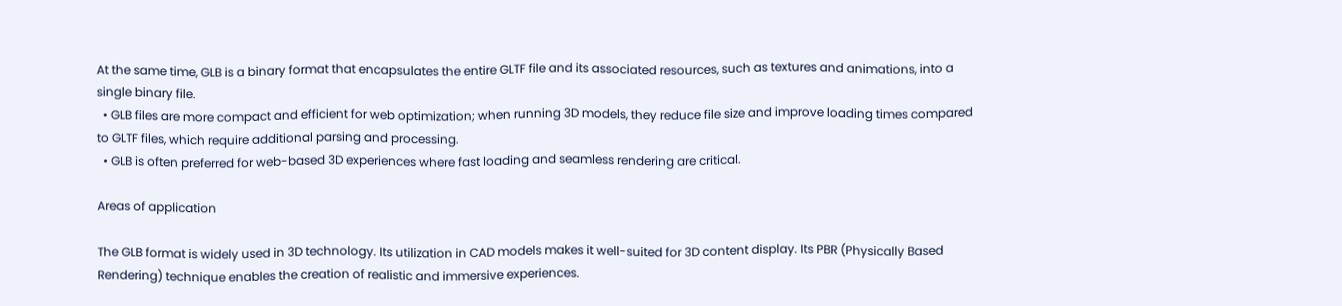At the same time, GLB is a binary format that encapsulates the entire GLTF file and its associated resources, such as textures and animations, into a single binary file.
  • GLB files are more compact and efficient for web optimization; when running 3D models, they reduce file size and improve loading times compared to GLTF files, which require additional parsing and processing.
  • GLB is often preferred for web-based 3D experiences where fast loading and seamless rendering are critical.

Areas of application

The GLB format is widely used in 3D technology. Its utilization in CAD models makes it well-suited for 3D content display. Its PBR (Physically Based Rendering) technique enables the creation of realistic and immersive experiences.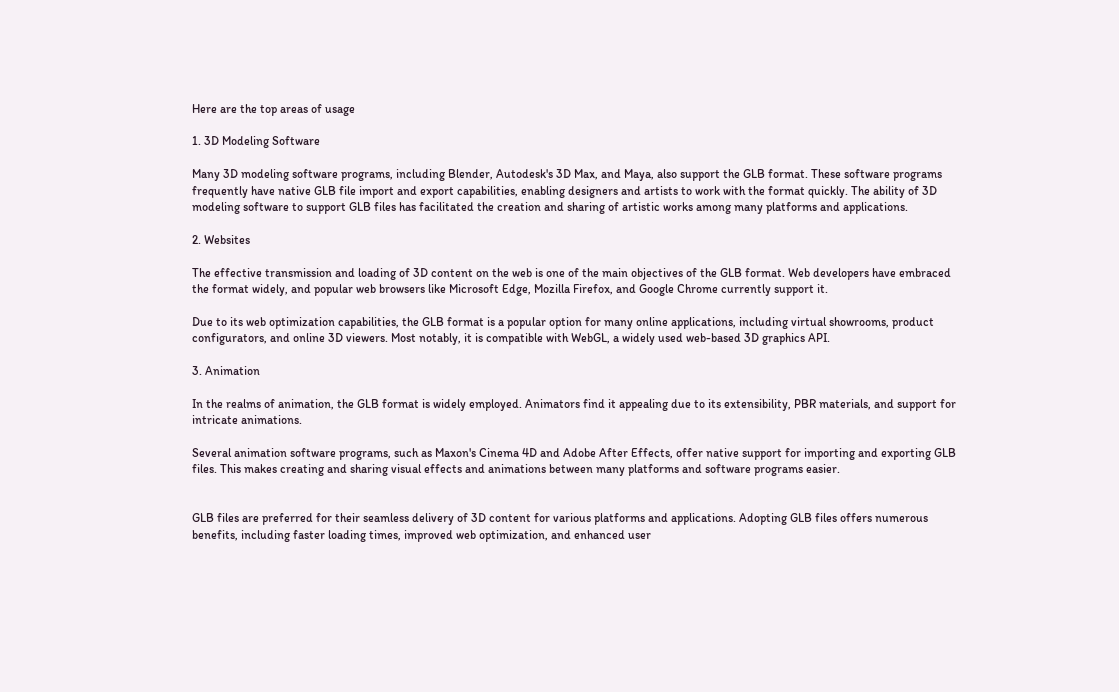Here are the top areas of usage

1. 3D Modeling Software

Many 3D modeling software programs, including Blender, Autodesk's 3D Max, and Maya, also support the GLB format. These software programs frequently have native GLB file import and export capabilities, enabling designers and artists to work with the format quickly. The ability of 3D modeling software to support GLB files has facilitated the creation and sharing of artistic works among many platforms and applications.

2. Websites

The effective transmission and loading of 3D content on the web is one of the main objectives of the GLB format. Web developers have embraced the format widely, and popular web browsers like Microsoft Edge, Mozilla Firefox, and Google Chrome currently support it.

Due to its web optimization capabilities, the GLB format is a popular option for many online applications, including virtual showrooms, product configurators, and online 3D viewers. Most notably, it is compatible with WebGL, a widely used web-based 3D graphics API.

3. Animation

In the realms of animation, the GLB format is widely employed. Animators find it appealing due to its extensibility, PBR materials, and support for intricate animations.

Several animation software programs, such as Maxon's Cinema 4D and Adobe After Effects, offer native support for importing and exporting GLB files. This makes creating and sharing visual effects and animations between many platforms and software programs easier.


GLB files are preferred for their seamless delivery of 3D content for various platforms and applications. Adopting GLB files offers numerous benefits, including faster loading times, improved web optimization, and enhanced user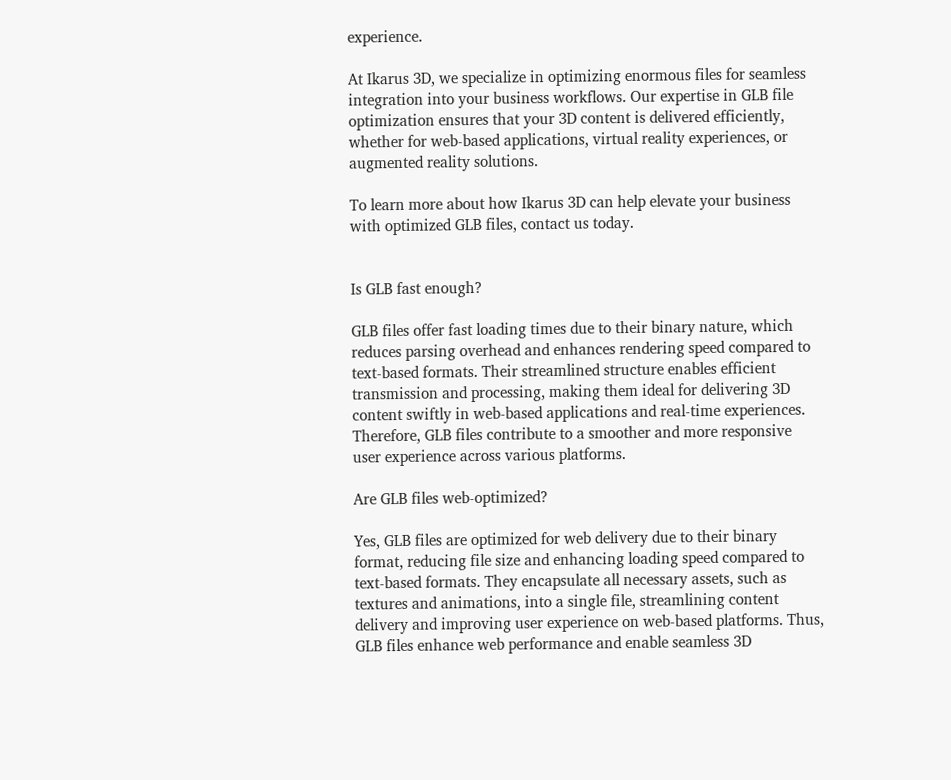experience.

At Ikarus 3D, we specialize in optimizing enormous files for seamless integration into your business workflows. Our expertise in GLB file optimization ensures that your 3D content is delivered efficiently, whether for web-based applications, virtual reality experiences, or augmented reality solutions.

To learn more about how Ikarus 3D can help elevate your business with optimized GLB files, contact us today.


Is GLB fast enough?

GLB files offer fast loading times due to their binary nature, which reduces parsing overhead and enhances rendering speed compared to text-based formats. Their streamlined structure enables efficient transmission and processing, making them ideal for delivering 3D content swiftly in web-based applications and real-time experiences. Therefore, GLB files contribute to a smoother and more responsive user experience across various platforms.

Are GLB files web-optimized?

Yes, GLB files are optimized for web delivery due to their binary format, reducing file size and enhancing loading speed compared to text-based formats. They encapsulate all necessary assets, such as textures and animations, into a single file, streamlining content delivery and improving user experience on web-based platforms. Thus, GLB files enhance web performance and enable seamless 3D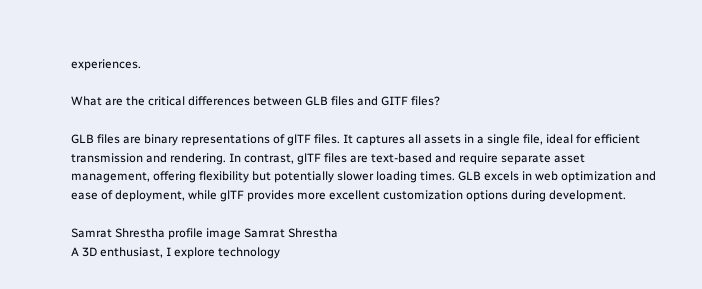experiences.

What are the critical differences between GLB files and GITF files?

GLB files are binary representations of glTF files. It captures all assets in a single file, ideal for efficient transmission and rendering. In contrast, glTF files are text-based and require separate asset management, offering flexibility but potentially slower loading times. GLB excels in web optimization and ease of deployment, while glTF provides more excellent customization options during development.

Samrat Shrestha profile image Samrat Shrestha
A 3D enthusiast, I explore technology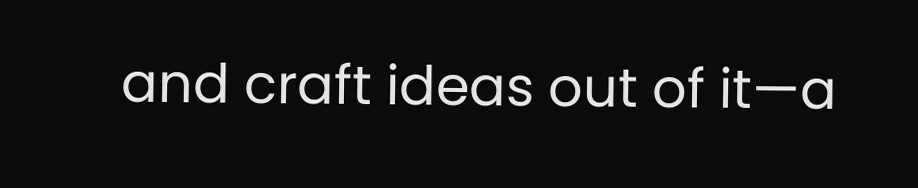and craft ideas out of it—a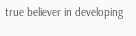true believer in developing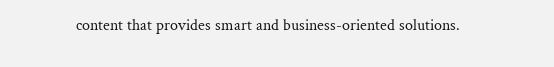content that provides smart and business-oriented solutions.